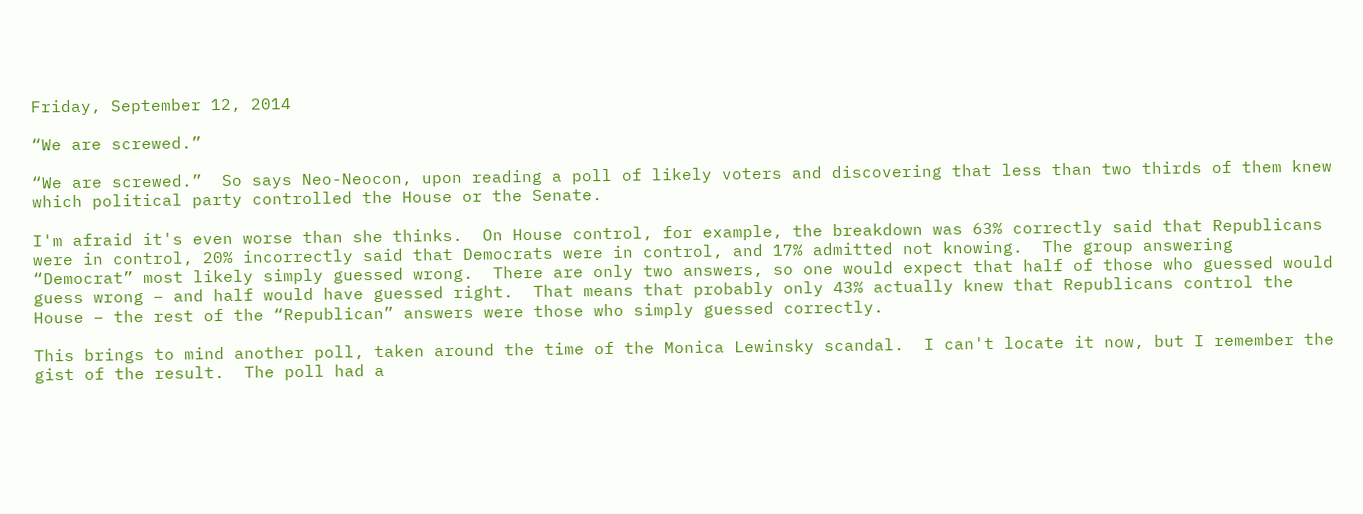Friday, September 12, 2014

“We are screwed.”

“We are screwed.”  So says Neo-Neocon, upon reading a poll of likely voters and discovering that less than two thirds of them knew which political party controlled the House or the Senate.

I'm afraid it's even worse than she thinks.  On House control, for example, the breakdown was 63% correctly said that Republicans were in control, 20% incorrectly said that Democrats were in control, and 17% admitted not knowing.  The group answering “Democrat” most likely simply guessed wrong.  There are only two answers, so one would expect that half of those who guessed would guess wrong – and half would have guessed right.  That means that probably only 43% actually knew that Republicans control the House – the rest of the “Republican” answers were those who simply guessed correctly.

This brings to mind another poll, taken around the time of the Monica Lewinsky scandal.  I can't locate it now, but I remember the gist of the result.  The poll had a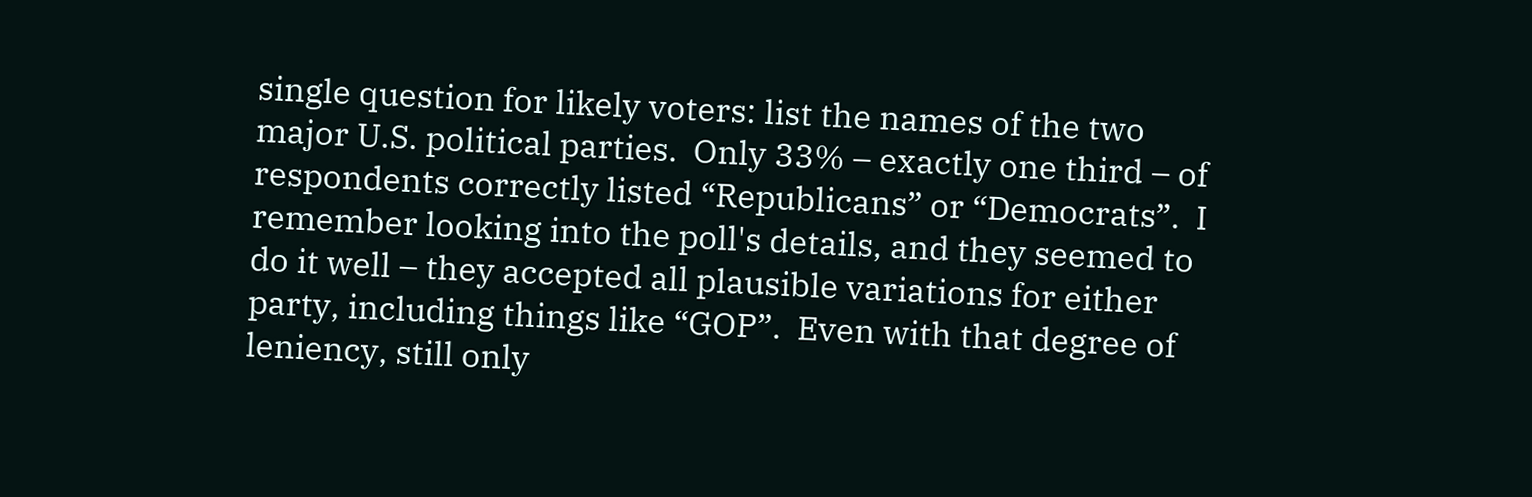single question for likely voters: list the names of the two major U.S. political parties.  Only 33% – exactly one third – of respondents correctly listed “Republicans” or “Democrats”.  I remember looking into the poll's details, and they seemed to do it well – they accepted all plausible variations for either party, including things like “GOP”.  Even with that degree of leniency, still only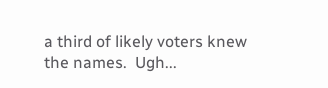a third of likely voters knew the names.  Ugh...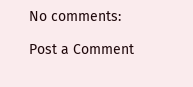No comments:

Post a Comment